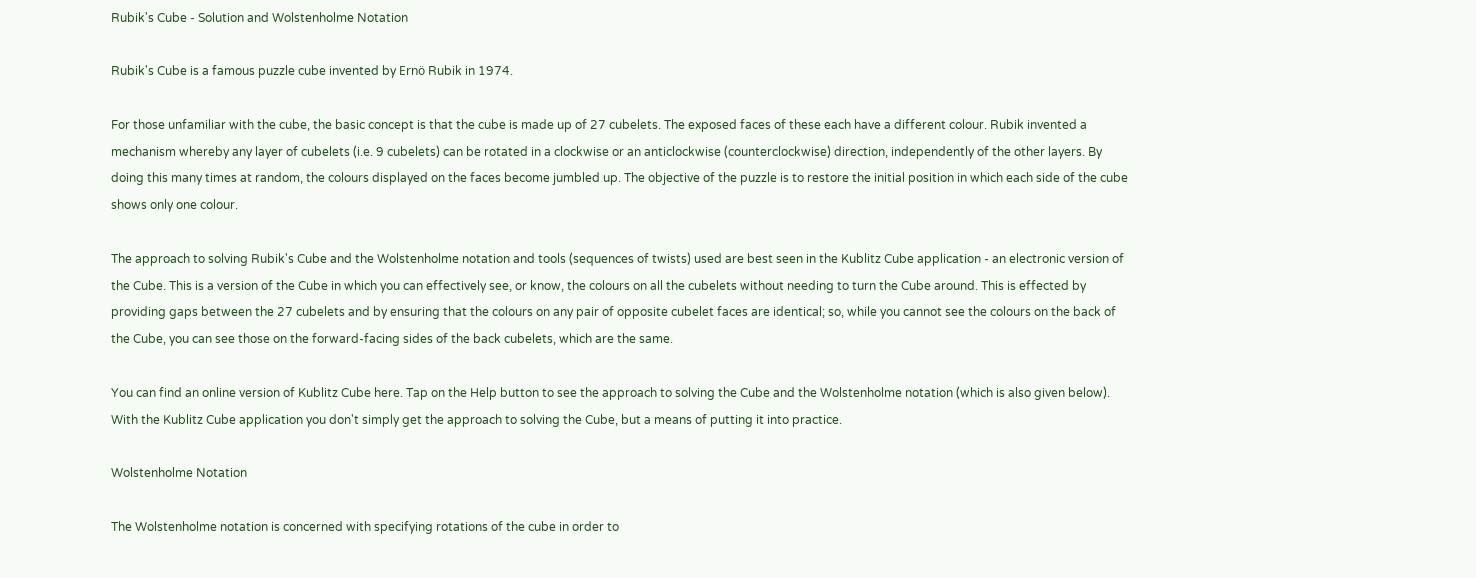Rubik's Cube - Solution and Wolstenholme Notation

Rubik's Cube is a famous puzzle cube invented by Ernö Rubik in 1974.

For those unfamiliar with the cube, the basic concept is that the cube is made up of 27 cubelets. The exposed faces of these each have a different colour. Rubik invented a mechanism whereby any layer of cubelets (i.e. 9 cubelets) can be rotated in a clockwise or an anticlockwise (counterclockwise) direction, independently of the other layers. By doing this many times at random, the colours displayed on the faces become jumbled up. The objective of the puzzle is to restore the initial position in which each side of the cube shows only one colour.

The approach to solving Rubik's Cube and the Wolstenholme notation and tools (sequences of twists) used are best seen in the Kublitz Cube application - an electronic version of the Cube. This is a version of the Cube in which you can effectively see, or know, the colours on all the cubelets without needing to turn the Cube around. This is effected by providing gaps between the 27 cubelets and by ensuring that the colours on any pair of opposite cubelet faces are identical; so, while you cannot see the colours on the back of the Cube, you can see those on the forward-facing sides of the back cubelets, which are the same.

You can find an online version of Kublitz Cube here. Tap on the Help button to see the approach to solving the Cube and the Wolstenholme notation (which is also given below). With the Kublitz Cube application you don't simply get the approach to solving the Cube, but a means of putting it into practice.

Wolstenholme Notation

The Wolstenholme notation is concerned with specifying rotations of the cube in order to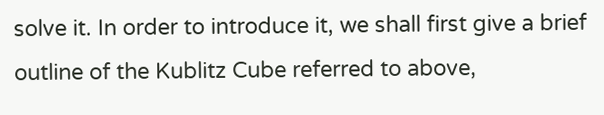solve it. In order to introduce it, we shall first give a brief outline of the Kublitz Cube referred to above,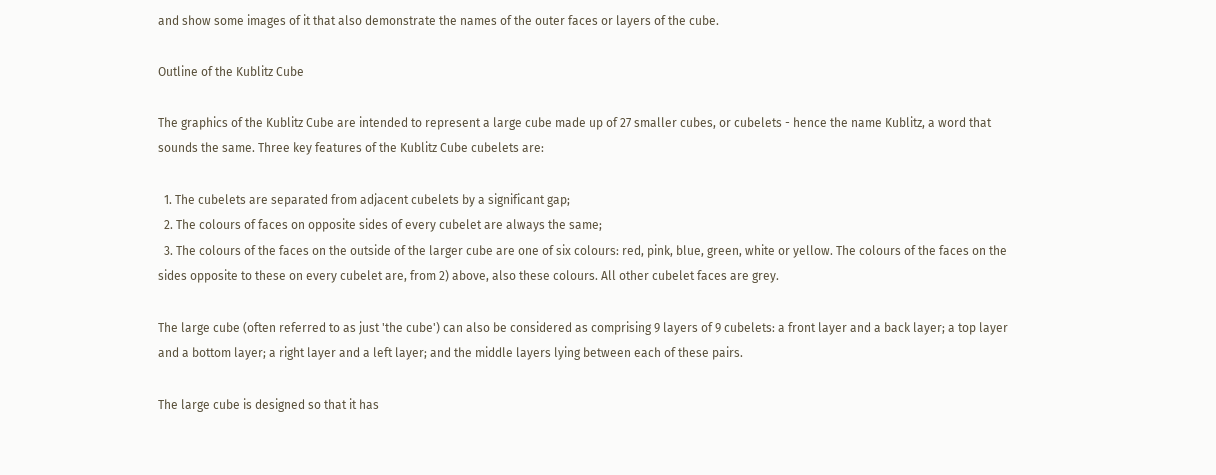and show some images of it that also demonstrate the names of the outer faces or layers of the cube.

Outline of the Kublitz Cube

The graphics of the Kublitz Cube are intended to represent a large cube made up of 27 smaller cubes, or cubelets - hence the name Kublitz, a word that sounds the same. Three key features of the Kublitz Cube cubelets are:

  1. The cubelets are separated from adjacent cubelets by a significant gap;
  2. The colours of faces on opposite sides of every cubelet are always the same;
  3. The colours of the faces on the outside of the larger cube are one of six colours: red, pink, blue, green, white or yellow. The colours of the faces on the sides opposite to these on every cubelet are, from 2) above, also these colours. All other cubelet faces are grey.

The large cube (often referred to as just 'the cube') can also be considered as comprising 9 layers of 9 cubelets: a front layer and a back layer; a top layer and a bottom layer; a right layer and a left layer; and the middle layers lying between each of these pairs.

The large cube is designed so that it has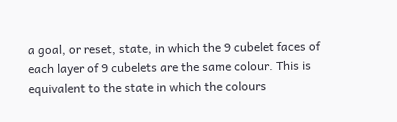a goal, or reset, state, in which the 9 cubelet faces of each layer of 9 cubelets are the same colour. This is equivalent to the state in which the colours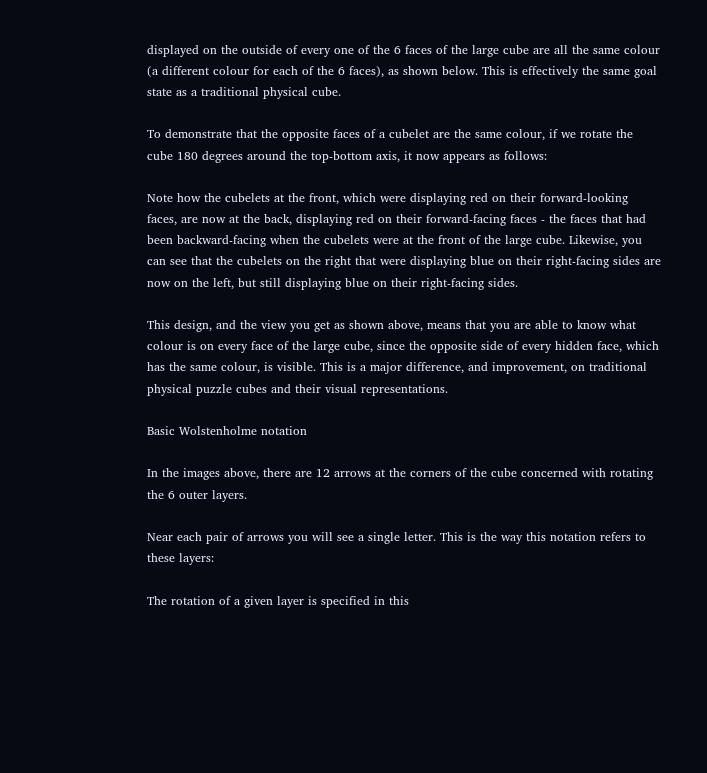displayed on the outside of every one of the 6 faces of the large cube are all the same colour (a different colour for each of the 6 faces), as shown below. This is effectively the same goal state as a traditional physical cube.

To demonstrate that the opposite faces of a cubelet are the same colour, if we rotate the cube 180 degrees around the top-bottom axis, it now appears as follows:

Note how the cubelets at the front, which were displaying red on their forward-looking faces, are now at the back, displaying red on their forward-facing faces - the faces that had been backward-facing when the cubelets were at the front of the large cube. Likewise, you can see that the cubelets on the right that were displaying blue on their right-facing sides are now on the left, but still displaying blue on their right-facing sides.

This design, and the view you get as shown above, means that you are able to know what colour is on every face of the large cube, since the opposite side of every hidden face, which has the same colour, is visible. This is a major difference, and improvement, on traditional physical puzzle cubes and their visual representations.

Basic Wolstenholme notation

In the images above, there are 12 arrows at the corners of the cube concerned with rotating the 6 outer layers.

Near each pair of arrows you will see a single letter. This is the way this notation refers to these layers:

The rotation of a given layer is specified in this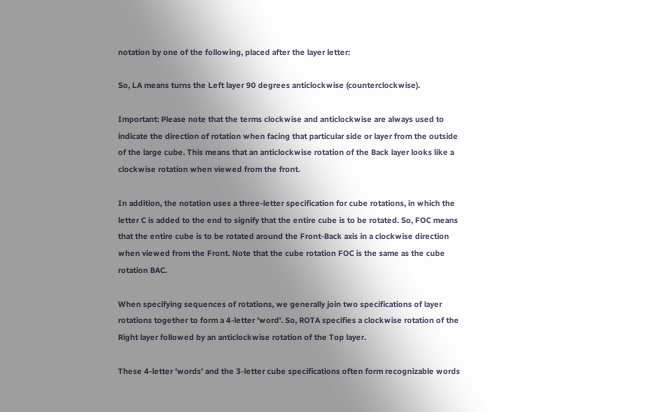notation by one of the following, placed after the layer letter:

So, LA means turns the Left layer 90 degrees anticlockwise (counterclockwise).

Important: Please note that the terms clockwise and anticlockwise are always used to indicate the direction of rotation when facing that particular side or layer from the outside of the large cube. This means that an anticlockwise rotation of the Back layer looks like a clockwise rotation when viewed from the front.

In addition, the notation uses a three-letter specification for cube rotations, in which the letter C is added to the end to signify that the entire cube is to be rotated. So, FOC means that the entire cube is to be rotated around the Front-Back axis in a clockwise direction when viewed from the Front. Note that the cube rotation FOC is the same as the cube rotation BAC.

When specifying sequences of rotations, we generally join two specifications of layer rotations together to form a 4-letter 'word'. So, ROTA specifies a clockwise rotation of the Right layer followed by an anticlockwise rotation of the Top layer.

These 4-letter 'words' and the 3-letter cube specifications often form recognizable words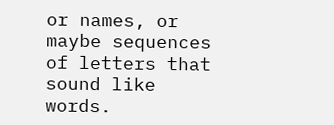or names, or maybe sequences of letters that sound like words.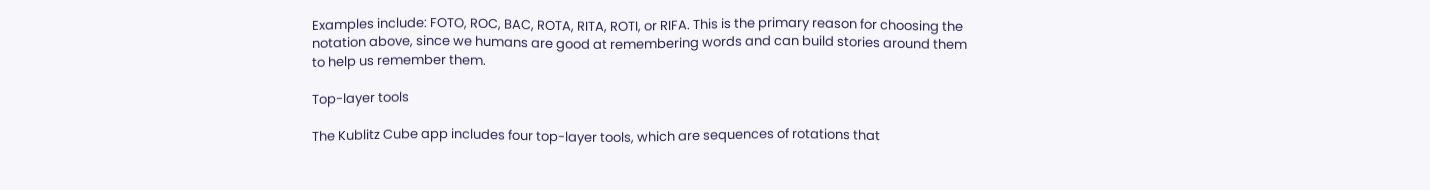Examples include: FOTO, ROC, BAC, ROTA, RITA, ROTI, or RIFA. This is the primary reason for choosing the notation above, since we humans are good at remembering words and can build stories around them to help us remember them.

Top-layer tools

The Kublitz Cube app includes four top-layer tools, which are sequences of rotations that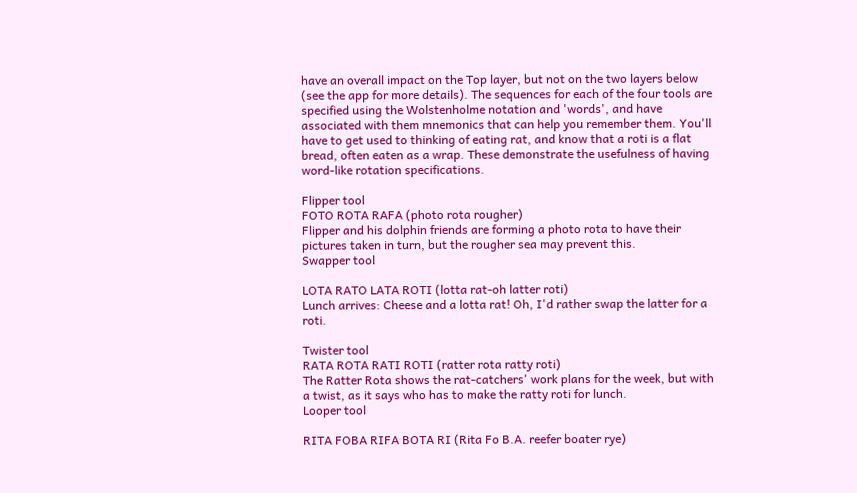have an overall impact on the Top layer, but not on the two layers below (see the app for more details). The sequences for each of the four tools are specified using the Wolstenholme notation and 'words', and have associated with them mnemonics that can help you remember them. You'll have to get used to thinking of eating rat, and know that a roti is a flat bread, often eaten as a wrap. These demonstrate the usefulness of having word-like rotation specifications.

Flipper tool
FOTO ROTA RAFA (photo rota rougher)
Flipper and his dolphin friends are forming a photo rota to have their pictures taken in turn, but the rougher sea may prevent this.
Swapper tool

LOTA RATO LATA ROTI (lotta rat-oh latter roti)
Lunch arrives: Cheese and a lotta rat! Oh, I'd rather swap the latter for a roti.

Twister tool
RATA ROTA RATI ROTI (ratter rota ratty roti)
The Ratter Rota shows the rat-catchers' work plans for the week, but with a twist, as it says who has to make the ratty roti for lunch.
Looper tool

RITA FOBA RIFA BOTA RI (Rita Fo B.A. reefer boater rye)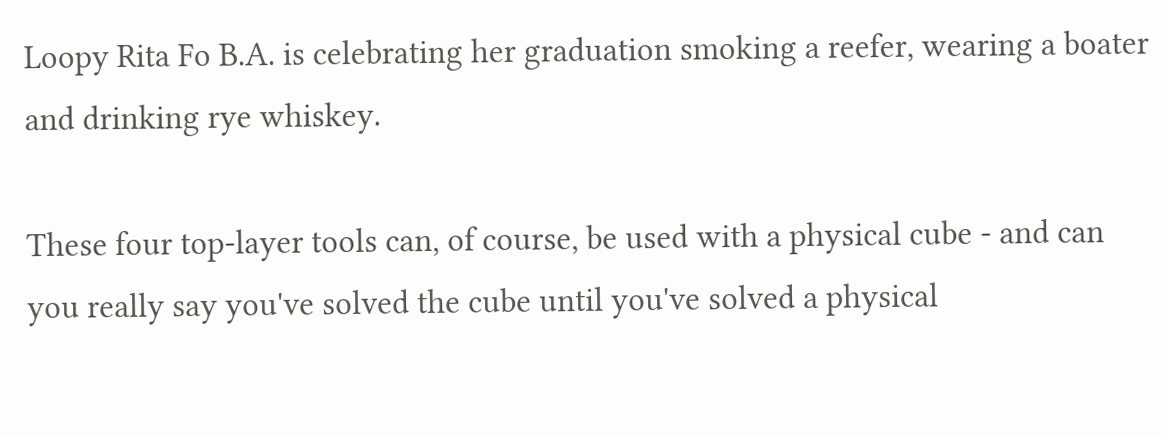Loopy Rita Fo B.A. is celebrating her graduation smoking a reefer, wearing a boater and drinking rye whiskey.

These four top-layer tools can, of course, be used with a physical cube - and can you really say you've solved the cube until you've solved a physical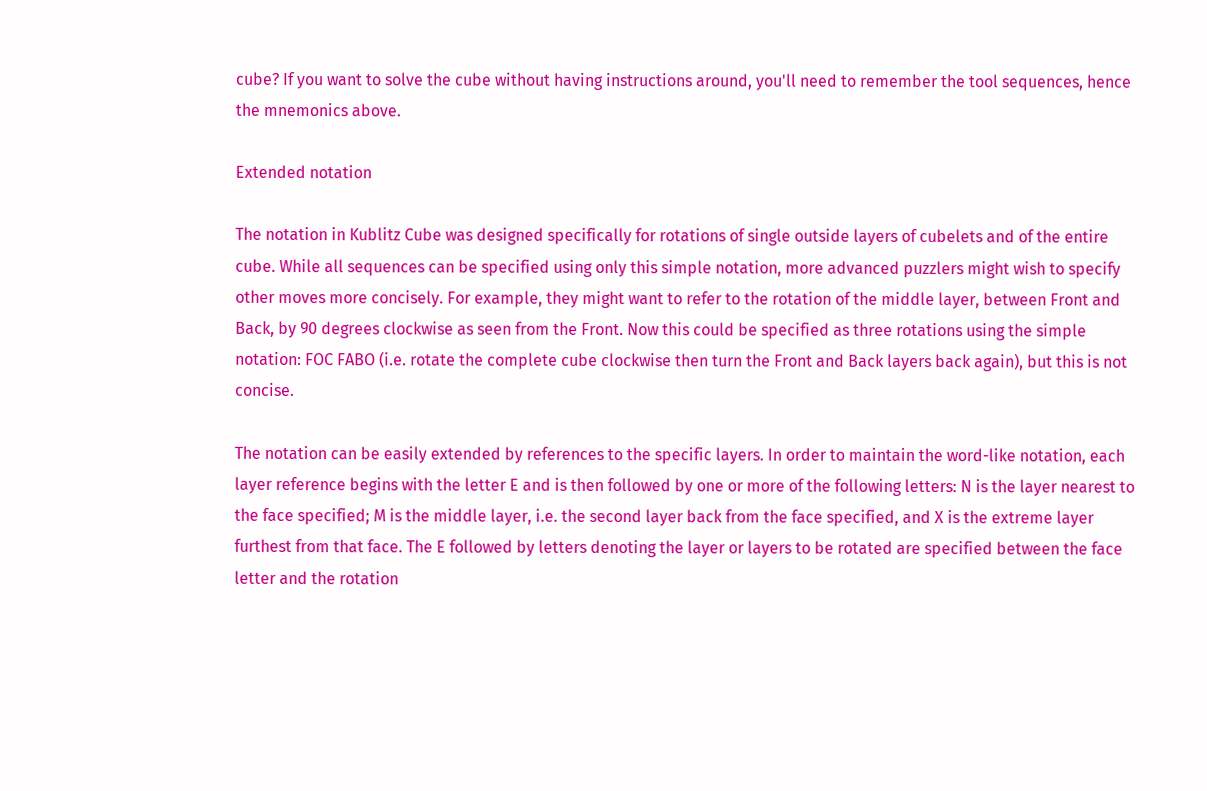cube? If you want to solve the cube without having instructions around, you'll need to remember the tool sequences, hence the mnemonics above.

Extended notation

The notation in Kublitz Cube was designed specifically for rotations of single outside layers of cubelets and of the entire cube. While all sequences can be specified using only this simple notation, more advanced puzzlers might wish to specify other moves more concisely. For example, they might want to refer to the rotation of the middle layer, between Front and Back, by 90 degrees clockwise as seen from the Front. Now this could be specified as three rotations using the simple notation: FOC FABO (i.e. rotate the complete cube clockwise then turn the Front and Back layers back again), but this is not concise.

The notation can be easily extended by references to the specific layers. In order to maintain the word-like notation, each layer reference begins with the letter E and is then followed by one or more of the following letters: N is the layer nearest to the face specified; M is the middle layer, i.e. the second layer back from the face specified, and X is the extreme layer furthest from that face. The E followed by letters denoting the layer or layers to be rotated are specified between the face letter and the rotation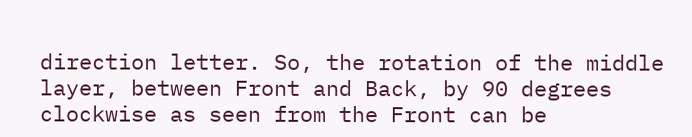direction letter. So, the rotation of the middle layer, between Front and Back, by 90 degrees clockwise as seen from the Front can be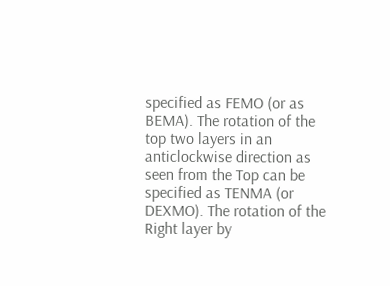specified as FEMO (or as BEMA). The rotation of the top two layers in an anticlockwise direction as seen from the Top can be specified as TENMA (or DEXMO). The rotation of the Right layer by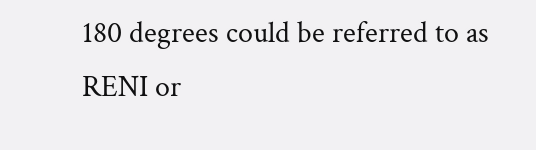180 degrees could be referred to as RENI or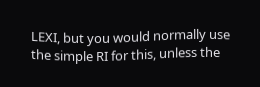LEXI, but you would normally use the simple RI for this, unless the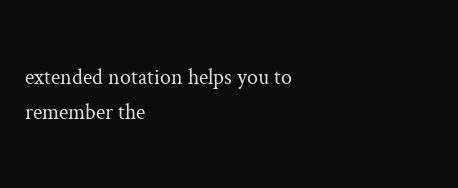extended notation helps you to remember the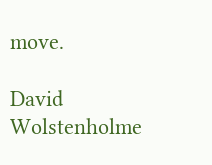move.

David Wolstenholme